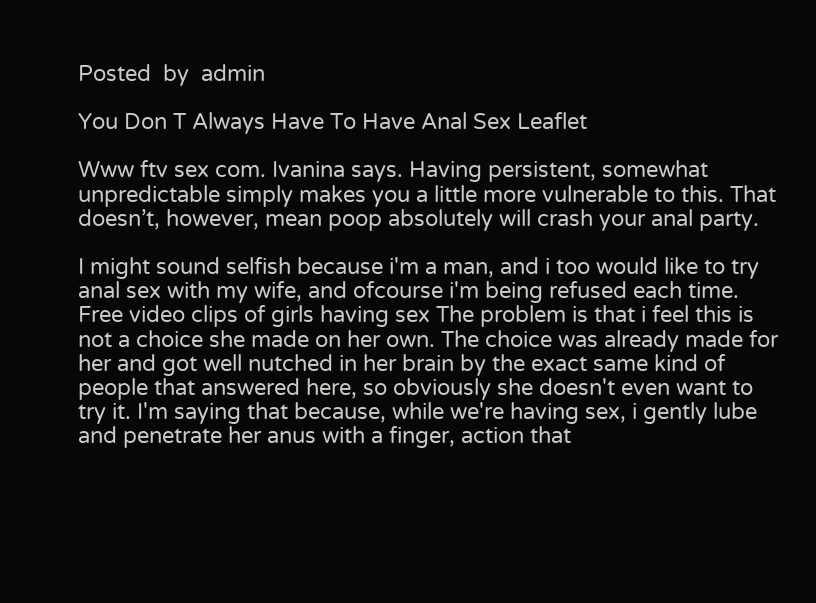Posted  by  admin

You Don T Always Have To Have Anal Sex Leaflet

Www ftv sex com. Ivanina says. Having persistent, somewhat unpredictable simply makes you a little more vulnerable to this. That doesn’t, however, mean poop absolutely will crash your anal party.

I might sound selfish because i'm a man, and i too would like to try anal sex with my wife, and ofcourse i'm being refused each time. Free video clips of girls having sex The problem is that i feel this is not a choice she made on her own. The choice was already made for her and got well nutched in her brain by the exact same kind of people that answered here, so obviously she doesn't even want to try it. I'm saying that because, while we're having sex, i gently lube and penetrate her anus with a finger, action that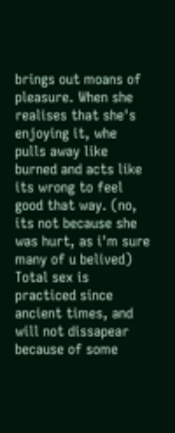brings out moans of pleasure. When she realises that she's enjoying it, whe pulls away like burned and acts like its wrong to feel good that way. (no, its not because she was hurt, as i'm sure many of u belived) Total sex is practiced since ancient times, and will not dissapear because of some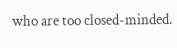who are too closed-minded.